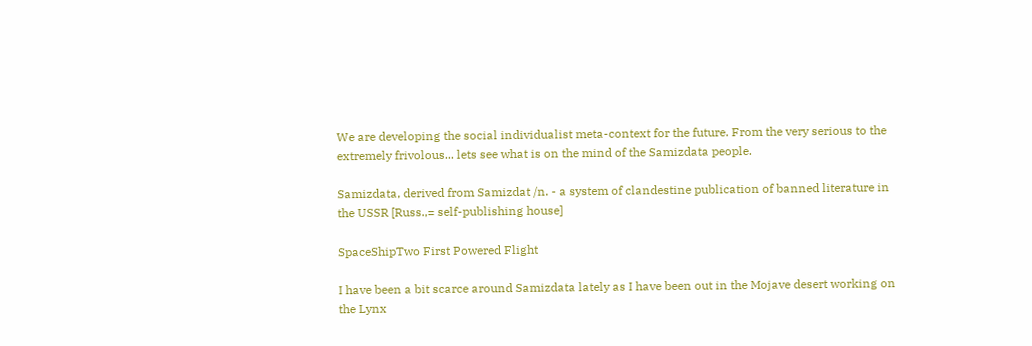We are developing the social individualist meta-context for the future. From the very serious to the extremely frivolous... lets see what is on the mind of the Samizdata people.

Samizdata, derived from Samizdat /n. - a system of clandestine publication of banned literature in the USSR [Russ.,= self-publishing house]

SpaceShipTwo First Powered Flight

I have been a bit scarce around Samizdata lately as I have been out in the Mojave desert working on the Lynx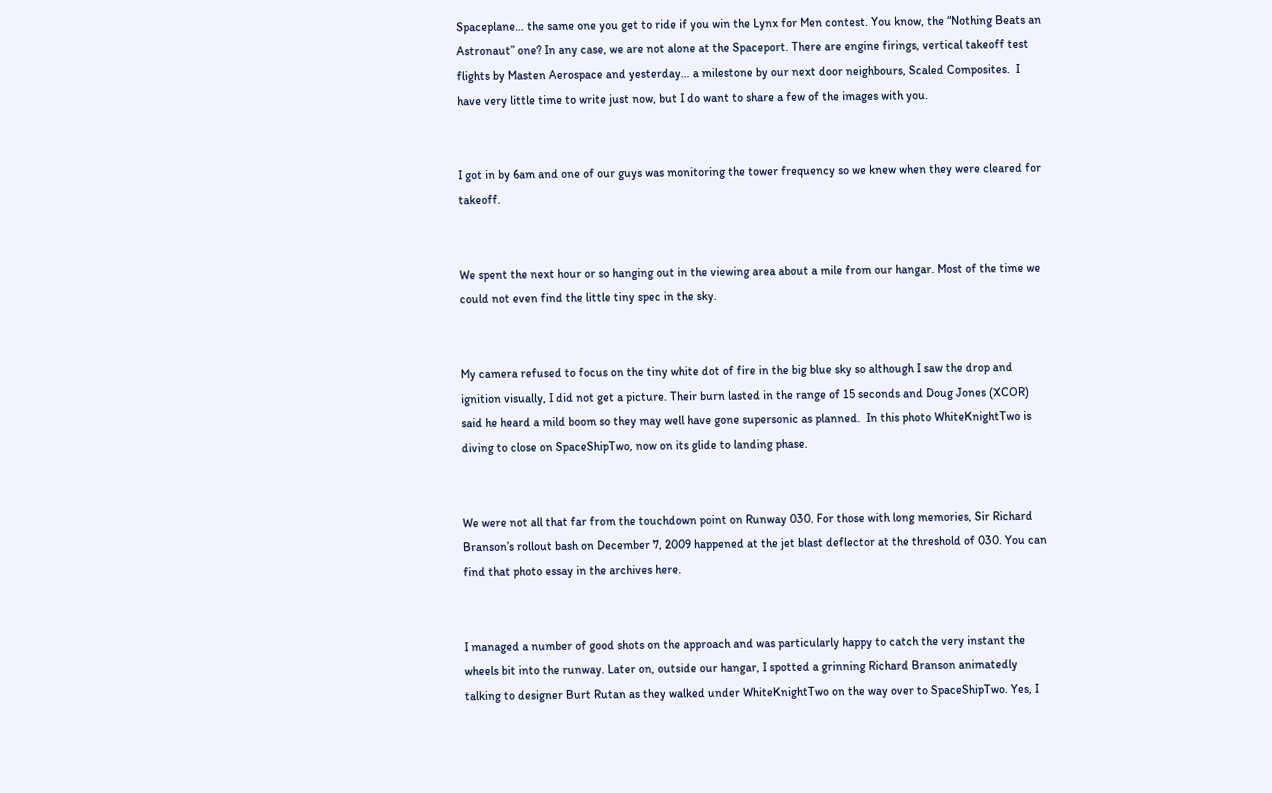Spaceplane… the same one you get to ride if you win the Lynx for Men contest. You know, the “Nothing Beats an Astronaut” one? In any case, we are not alone at the Spaceport. There are engine firings, vertical takeoff test flights by Masten Aerospace and yesterday… a milestone by our next door neighbours, Scaled Composites.  I have very little time to write just now, but I do want to share a few of the images with you.


I got in by 6am and one of our guys was monitoring the tower frequency so we knew when they were cleared for takeoff.


We spent the next hour or so hanging out in the viewing area about a mile from our hangar. Most of the time we could not even find the little tiny spec in the sky.


My camera refused to focus on the tiny white dot of fire in the big blue sky so although I saw the drop and ignition visually, I did not get a picture. Their burn lasted in the range of 15 seconds and Doug Jones (XCOR) said he heard a mild boom so they may well have gone supersonic as planned.  In this photo WhiteKnightTwo is diving to close on SpaceShipTwo, now on its glide to landing phase.


We were not all that far from the touchdown point on Runway 030. For those with long memories, Sir Richard Branson’s rollout bash on December 7, 2009 happened at the jet blast deflector at the threshold of 030. You can find that photo essay in the archives here.


I managed a number of good shots on the approach and was particularly happy to catch the very instant the wheels bit into the runway. Later on, outside our hangar, I spotted a grinning Richard Branson animatedly talking to designer Burt Rutan as they walked under WhiteKnightTwo on the way over to SpaceShipTwo. Yes, I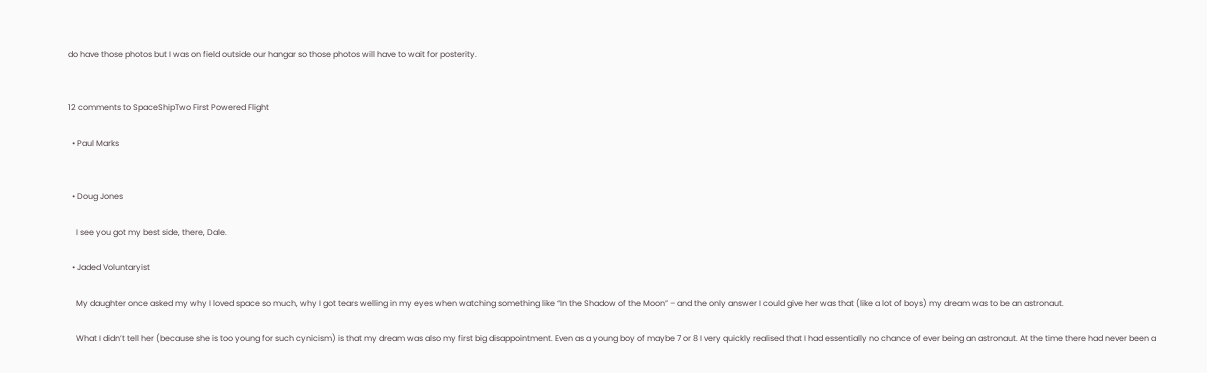do have those photos but I was on field outside our hangar so those photos will have to wait for posterity.


12 comments to SpaceShipTwo First Powered Flight

  • Paul Marks


  • Doug Jones

    I see you got my best side, there, Dale.

  • Jaded Voluntaryist

    My daughter once asked my why I loved space so much, why I got tears welling in my eyes when watching something like “In the Shadow of the Moon” – and the only answer I could give her was that (like a lot of boys) my dream was to be an astronaut.

    What I didn’t tell her (because she is too young for such cynicism) is that my dream was also my first big disappointment. Even as a young boy of maybe 7 or 8 I very quickly realised that I had essentially no chance of ever being an astronaut. At the time there had never been a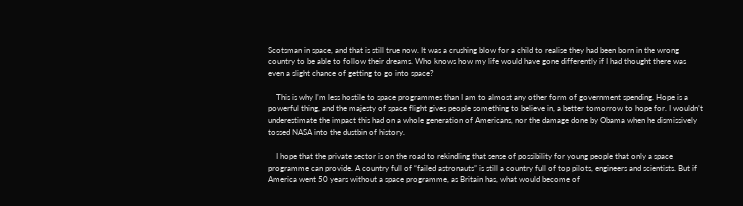Scotsman in space, and that is still true now. It was a crushing blow for a child to realise they had been born in the wrong country to be able to follow their dreams. Who knows how my life would have gone differently if I had thought there was even a slight chance of getting to go into space?

    This is why I’m less hostile to space programmes than I am to almost any other form of government spending. Hope is a powerful thing, and the majesty of space flight gives people something to believe in, a better tomorrow to hope for. I wouldn’t underestimate the impact this had on a whole generation of Americans, nor the damage done by Obama when he dismissively tossed NASA into the dustbin of history.

    I hope that the private sector is on the road to rekindling that sense of possibility for young people that only a space programme can provide. A country full of “failed astronauts” is still a country full of top pilots, engineers and scientists. But if America went 50 years without a space programme, as Britain has, what would become of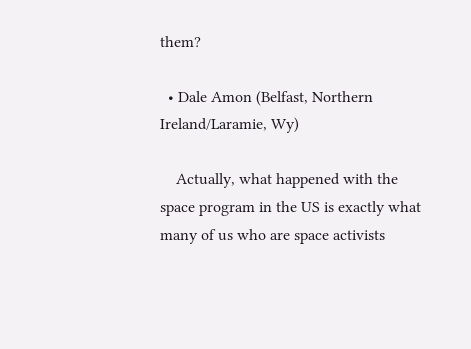them?

  • Dale Amon (Belfast, Northern Ireland/Laramie, Wy)

    Actually, what happened with the space program in the US is exactly what many of us who are space activists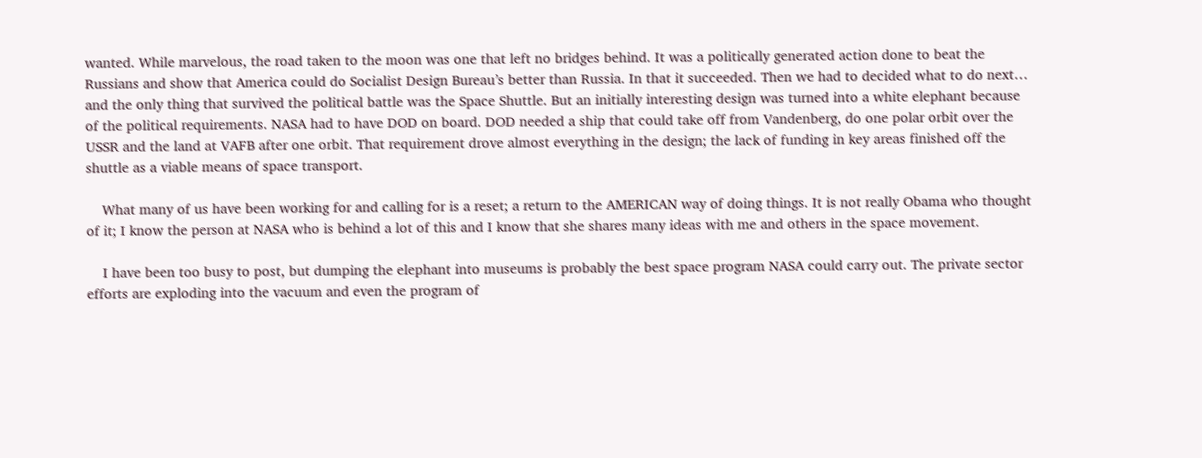wanted. While marvelous, the road taken to the moon was one that left no bridges behind. It was a politically generated action done to beat the Russians and show that America could do Socialist Design Bureau’s better than Russia. In that it succeeded. Then we had to decided what to do next… and the only thing that survived the political battle was the Space Shuttle. But an initially interesting design was turned into a white elephant because of the political requirements. NASA had to have DOD on board. DOD needed a ship that could take off from Vandenberg, do one polar orbit over the USSR and the land at VAFB after one orbit. That requirement drove almost everything in the design; the lack of funding in key areas finished off the shuttle as a viable means of space transport.

    What many of us have been working for and calling for is a reset; a return to the AMERICAN way of doing things. It is not really Obama who thought of it; I know the person at NASA who is behind a lot of this and I know that she shares many ideas with me and others in the space movement.

    I have been too busy to post, but dumping the elephant into museums is probably the best space program NASA could carry out. The private sector efforts are exploding into the vacuum and even the program of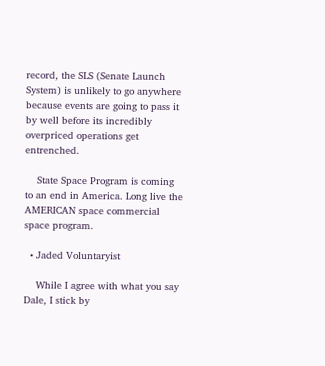record, the SLS (Senate Launch System) is unlikely to go anywhere because events are going to pass it by well before its incredibly overpriced operations get entrenched.

    State Space Program is coming to an end in America. Long live the AMERICAN space commercial space program.

  • Jaded Voluntaryist

    While I agree with what you say Dale, I stick by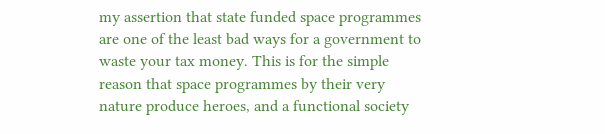my assertion that state funded space programmes are one of the least bad ways for a government to waste your tax money. This is for the simple reason that space programmes by their very nature produce heroes, and a functional society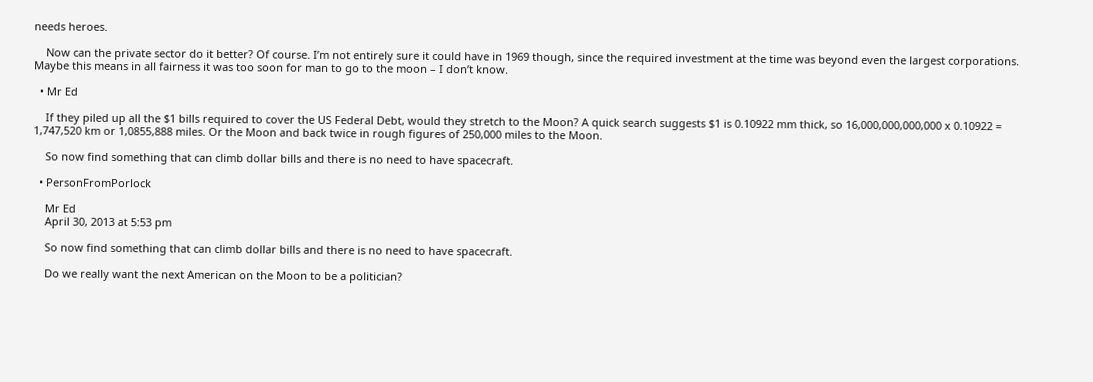needs heroes.

    Now can the private sector do it better? Of course. I’m not entirely sure it could have in 1969 though, since the required investment at the time was beyond even the largest corporations. Maybe this means in all fairness it was too soon for man to go to the moon – I don’t know.

  • Mr Ed

    If they piled up all the $1 bills required to cover the US Federal Debt, would they stretch to the Moon? A quick search suggests $1 is 0.10922 mm thick, so 16,000,000,000,000 x 0.10922 = 1,747,520 km or 1,0855,888 miles. Or the Moon and back twice in rough figures of 250,000 miles to the Moon.

    So now find something that can climb dollar bills and there is no need to have spacecraft.

  • PersonFromPorlock

    Mr Ed
    April 30, 2013 at 5:53 pm

    So now find something that can climb dollar bills and there is no need to have spacecraft.

    Do we really want the next American on the Moon to be a politician?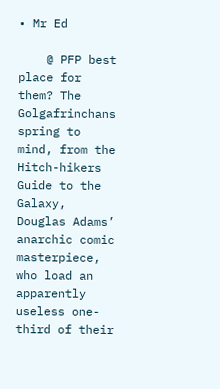• Mr Ed

    @ PFP best place for them? The Golgafrinchans spring to mind, from the Hitch-hikers Guide to the Galaxy, Douglas Adams’ anarchic comic masterpiece, who load an apparently useless one-third of their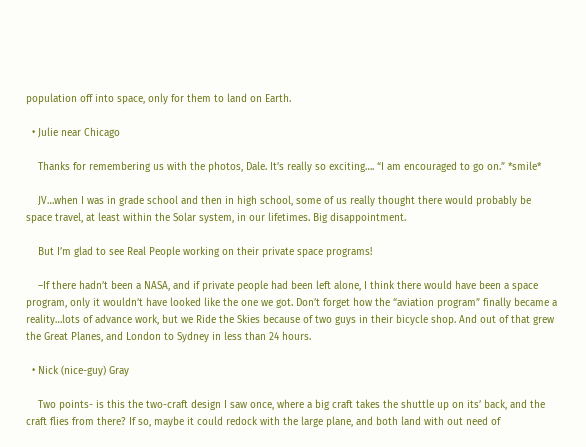population off into space, only for them to land on Earth.

  • Julie near Chicago

    Thanks for remembering us with the photos, Dale. It’s really so exciting…. “I am encouraged to go on.” *smile*

    JV…when I was in grade school and then in high school, some of us really thought there would probably be space travel, at least within the Solar system, in our lifetimes. Big disappointment.

    But I’m glad to see Real People working on their private space programs!

    –If there hadn’t been a NASA, and if private people had been left alone, I think there would have been a space program, only it wouldn’t have looked like the one we got. Don’t forget how the “aviation program” finally became a reality…lots of advance work, but we Ride the Skies because of two guys in their bicycle shop. And out of that grew the Great Planes, and London to Sydney in less than 24 hours.

  • Nick (nice-guy) Gray

    Two points- is this the two-craft design I saw once, where a big craft takes the shuttle up on its’ back, and the craft flies from there? If so, maybe it could redock with the large plane, and both land with out need of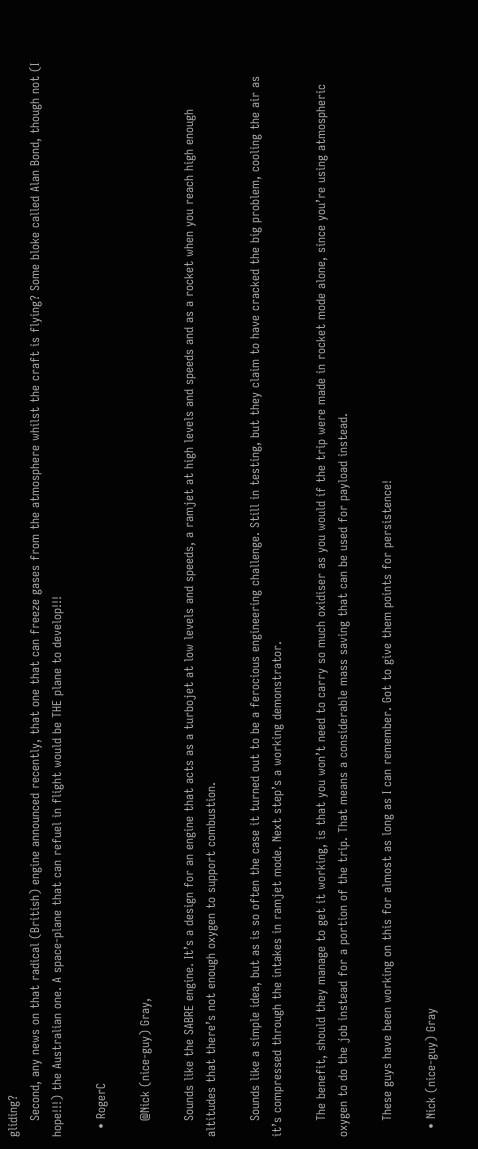gliding?
    Second, any news on that radical (British) engine announced recently, that one that can freeze gases from the atmosphere whilst the craft is flying? Some bloke called Alan Bond, though not (I hope!!!) the Australian one. A space-plane that can refuel in flight would be THE plane to develop!!!

  • RogerC

    @Nick (nice-guy) Gray,

    Sounds like the SABRE engine. It’s a design for an engine that acts as a turbojet at low levels and speeds, a ramjet at high levels and speeds and as a rocket when you reach high enough altitudes that there’s not enough oxygen to support combustion.

    Sounds like a simple idea, but as is so often the case it turned out to be a ferocious engineering challenge. Still in testing, but they claim to have cracked the big problem, cooling the air as it’s compressed through the intakes in ramjet mode. Next step’s a working demonstrator.

    The benefit, should they manage to get it working, is that you won’t need to carry so much oxidiser as you would if the trip were made in rocket mode alone, since you’re using atmospheric oxygen to do the job instead for a portion of the trip. That means a considerable mass saving that can be used for payload instead.

    These guys have been working on this for almost as long as I can remember. Got to give them points for persistence!

  • Nick (nice-guy) Gray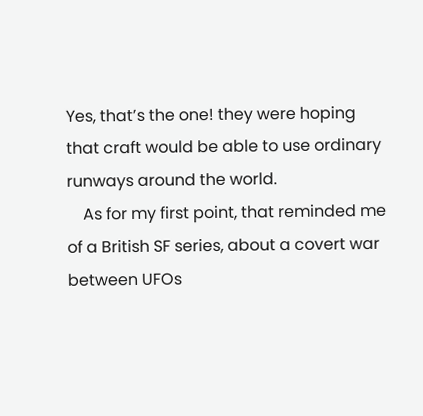Yes, that’s the one! they were hoping that craft would be able to use ordinary runways around the world.
    As for my first point, that reminded me of a British SF series, about a covert war between UFOs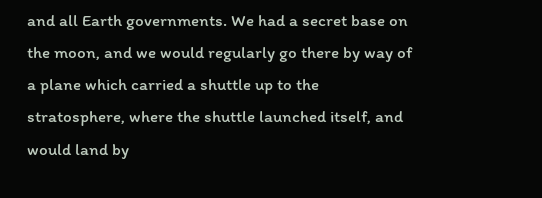and all Earth governments. We had a secret base on the moon, and we would regularly go there by way of a plane which carried a shuttle up to the stratosphere, where the shuttle launched itself, and would land by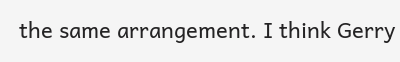the same arrangement. I think Gerry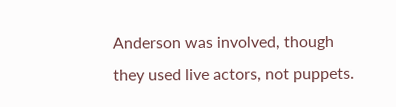Anderson was involved, though they used live actors, not puppets.